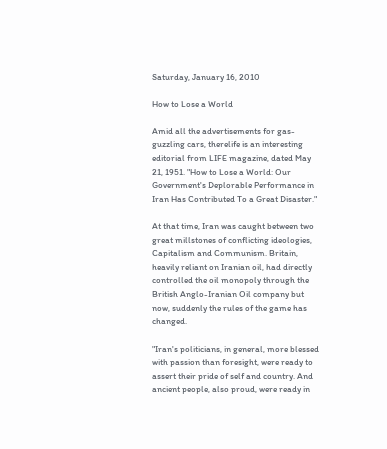Saturday, January 16, 2010

How to Lose a World

Amid all the advertisements for gas-guzzling cars, therelife is an interesting editorial from LIFE magazine, dated May 21, 1951. "How to Lose a World: Our Government's Deplorable Performance in Iran Has Contributed To a Great Disaster."

At that time, Iran was caught between two great millstones of conflicting ideologies, Capitalism and Communism. Britain, heavily reliant on Iranian oil, had directly controlled the oil monopoly through the British Anglo-Iranian Oil company but now, suddenly the rules of the game has changed.

"Iran's politicians, in general, more blessed with passion than foresight, were ready to assert their pride of self and country. And ancient people, also proud, were ready in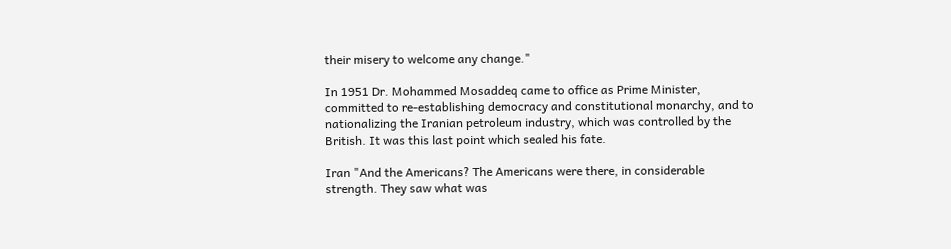their misery to welcome any change."

In 1951 Dr. Mohammed Mosaddeq came to office as Prime Minister, committed to re-establishing democracy and constitutional monarchy, and to nationalizing the Iranian petroleum industry, which was controlled by the British. It was this last point which sealed his fate.

Iran "And the Americans? The Americans were there, in considerable strength. They saw what was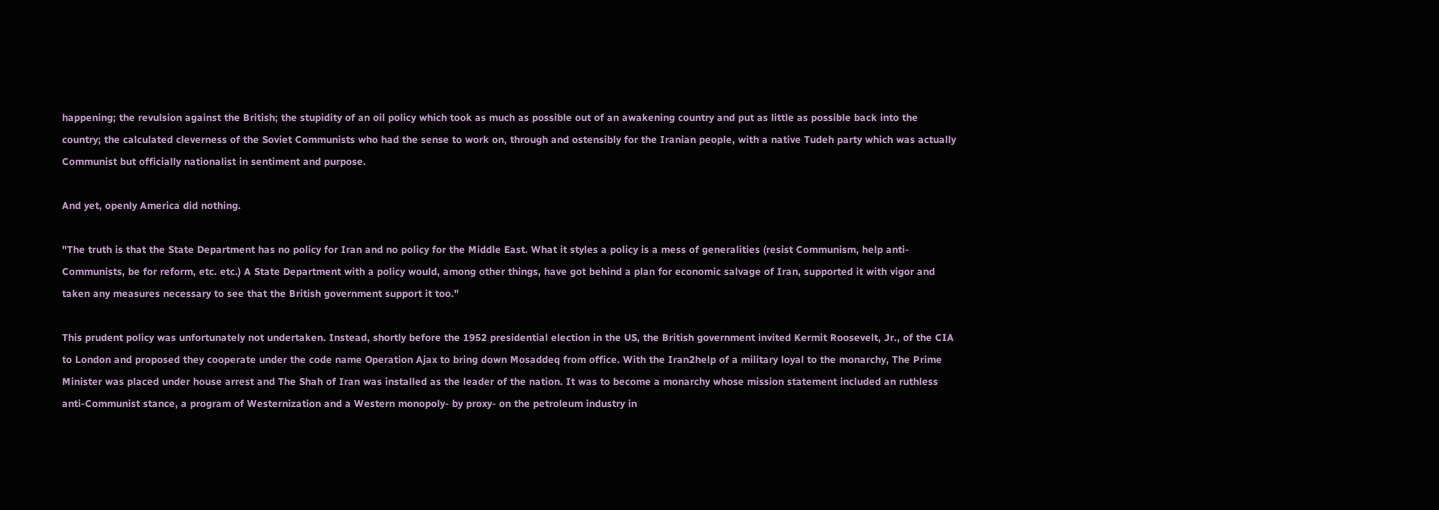happening; the revulsion against the British; the stupidity of an oil policy which took as much as possible out of an awakening country and put as little as possible back into the country; the calculated cleverness of the Soviet Communists who had the sense to work on, through and ostensibly for the Iranian people, with a native Tudeh party which was actually Communist but officially nationalist in sentiment and purpose.

And yet, openly America did nothing.

"The truth is that the State Department has no policy for Iran and no policy for the Middle East. What it styles a policy is a mess of generalities (resist Communism, help anti-Communists, be for reform, etc. etc.) A State Department with a policy would, among other things, have got behind a plan for economic salvage of Iran, supported it with vigor and taken any measures necessary to see that the British government support it too."

This prudent policy was unfortunately not undertaken. Instead, shortly before the 1952 presidential election in the US, the British government invited Kermit Roosevelt, Jr., of the CIA to London and proposed they cooperate under the code name Operation Ajax to bring down Mosaddeq from office. With the Iran2help of a military loyal to the monarchy, The Prime Minister was placed under house arrest and The Shah of Iran was installed as the leader of the nation. It was to become a monarchy whose mission statement included an ruthless anti-Communist stance, a program of Westernization and a Western monopoly- by proxy- on the petroleum industry in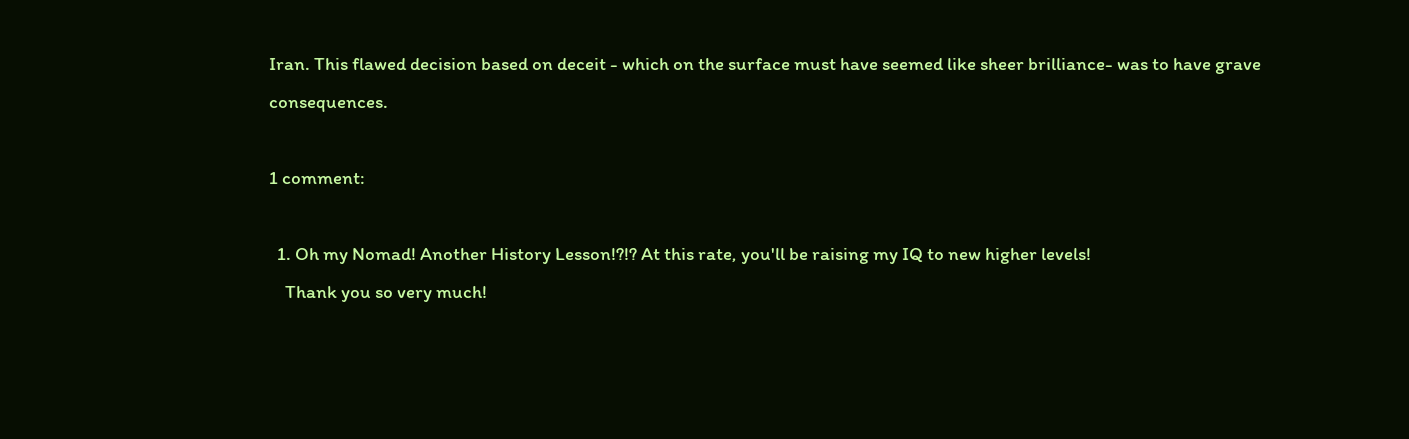Iran. This flawed decision based on deceit - which on the surface must have seemed like sheer brilliance- was to have grave consequences.

1 comment:

  1. Oh my Nomad! Another History Lesson!?!? At this rate, you'll be raising my IQ to new higher levels!
    Thank you so very much!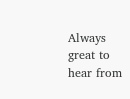Always great to hear from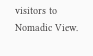visitors to Nomadic View.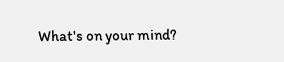What's on your mind?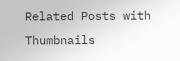Related Posts with Thumbnails